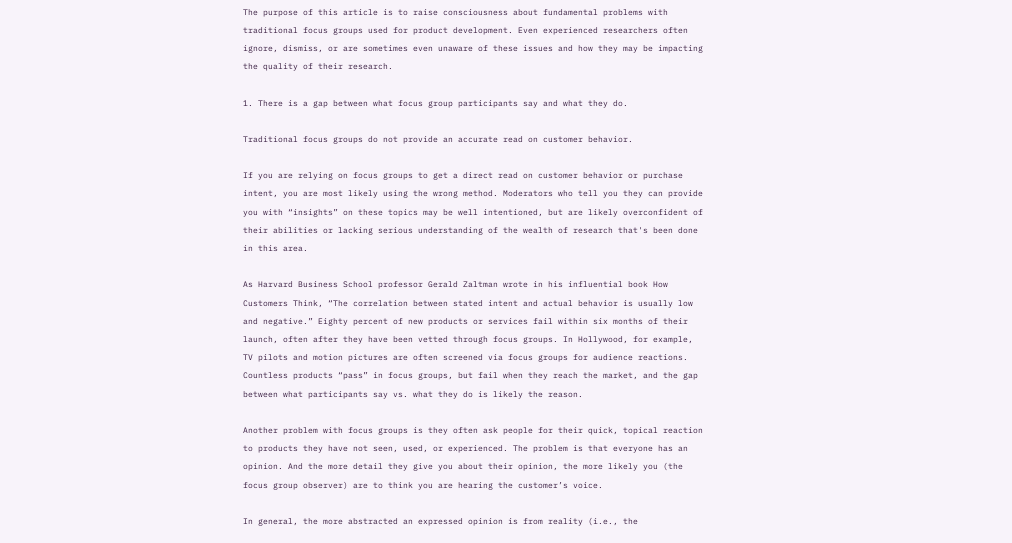The purpose of this article is to raise consciousness about fundamental problems with traditional focus groups used for product development. Even experienced researchers often ignore, dismiss, or are sometimes even unaware of these issues and how they may be impacting the quality of their research.

1. There is a gap between what focus group participants say and what they do.

Traditional focus groups do not provide an accurate read on customer behavior.

If you are relying on focus groups to get a direct read on customer behavior or purchase intent, you are most likely using the wrong method. Moderators who tell you they can provide you with “insights” on these topics may be well intentioned, but are likely overconfident of their abilities or lacking serious understanding of the wealth of research that's been done in this area.

As Harvard Business School professor Gerald Zaltman wrote in his influential book How Customers Think, “The correlation between stated intent and actual behavior is usually low and negative.” Eighty percent of new products or services fail within six months of their launch, often after they have been vetted through focus groups. In Hollywood, for example, TV pilots and motion pictures are often screened via focus groups for audience reactions. Countless products “pass” in focus groups, but fail when they reach the market, and the gap between what participants say vs. what they do is likely the reason.

Another problem with focus groups is they often ask people for their quick, topical reaction to products they have not seen, used, or experienced. The problem is that everyone has an opinion. And the more detail they give you about their opinion, the more likely you (the focus group observer) are to think you are hearing the customer’s voice.

In general, the more abstracted an expressed opinion is from reality (i.e., the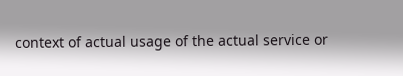context of actual usage of the actual service or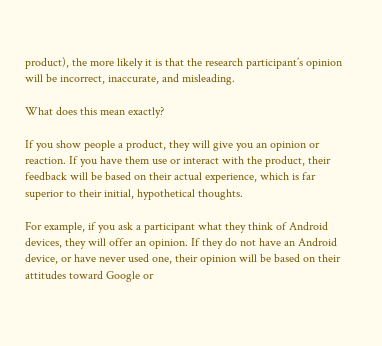product), the more likely it is that the research participant’s opinion will be incorrect, inaccurate, and misleading.

What does this mean exactly?

If you show people a product, they will give you an opinion or reaction. If you have them use or interact with the product, their feedback will be based on their actual experience, which is far superior to their initial, hypothetical thoughts.

For example, if you ask a participant what they think of Android devices, they will offer an opinion. If they do not have an Android device, or have never used one, their opinion will be based on their attitudes toward Google or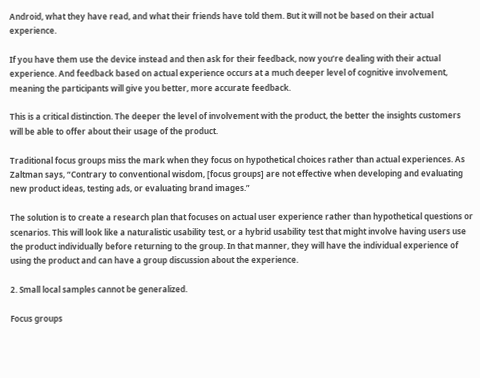Android, what they have read, and what their friends have told them. But it will not be based on their actual experience.

If you have them use the device instead and then ask for their feedback, now you’re dealing with their actual experience. And feedback based on actual experience occurs at a much deeper level of cognitive involvement, meaning the participants will give you better, more accurate feedback.

This is a critical distinction. The deeper the level of involvement with the product, the better the insights customers will be able to offer about their usage of the product.

Traditional focus groups miss the mark when they focus on hypothetical choices rather than actual experiences. As Zaltman says, “Contrary to conventional wisdom, [focus groups] are not effective when developing and evaluating new product ideas, testing ads, or evaluating brand images.”

The solution is to create a research plan that focuses on actual user experience rather than hypothetical questions or scenarios. This will look like a naturalistic usability test, or a hybrid usability test that might involve having users use the product individually before returning to the group. In that manner, they will have the individual experience of using the product and can have a group discussion about the experience.

2. Small local samples cannot be generalized.

Focus groups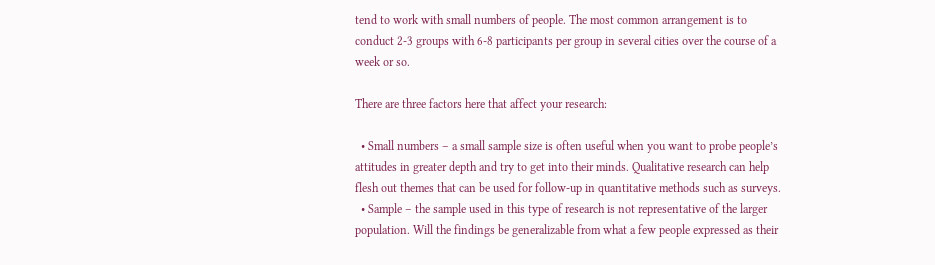tend to work with small numbers of people. The most common arrangement is to conduct 2-3 groups with 6-8 participants per group in several cities over the course of a week or so.

There are three factors here that affect your research:

  • Small numbers – a small sample size is often useful when you want to probe people’s attitudes in greater depth and try to get into their minds. Qualitative research can help flesh out themes that can be used for follow-up in quantitative methods such as surveys.
  • Sample – the sample used in this type of research is not representative of the larger population. Will the findings be generalizable from what a few people expressed as their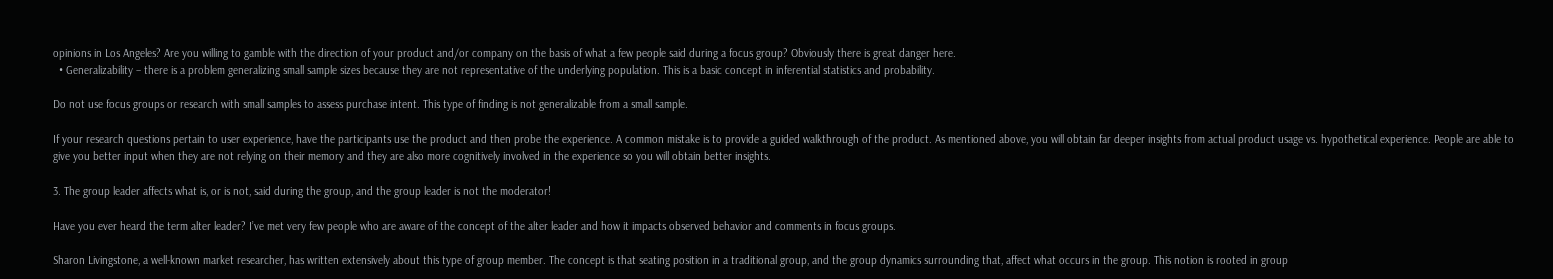opinions in Los Angeles? Are you willing to gamble with the direction of your product and/or company on the basis of what a few people said during a focus group? Obviously there is great danger here.
  • Generalizability – there is a problem generalizing small sample sizes because they are not representative of the underlying population. This is a basic concept in inferential statistics and probability.

Do not use focus groups or research with small samples to assess purchase intent. This type of finding is not generalizable from a small sample.

If your research questions pertain to user experience, have the participants use the product and then probe the experience. A common mistake is to provide a guided walkthrough of the product. As mentioned above, you will obtain far deeper insights from actual product usage vs. hypothetical experience. People are able to give you better input when they are not relying on their memory and they are also more cognitively involved in the experience so you will obtain better insights.

3. The group leader affects what is, or is not, said during the group, and the group leader is not the moderator!

Have you ever heard the term alter leader? I’ve met very few people who are aware of the concept of the alter leader and how it impacts observed behavior and comments in focus groups.

Sharon Livingstone, a well-known market researcher, has written extensively about this type of group member. The concept is that seating position in a traditional group, and the group dynamics surrounding that, affect what occurs in the group. This notion is rooted in group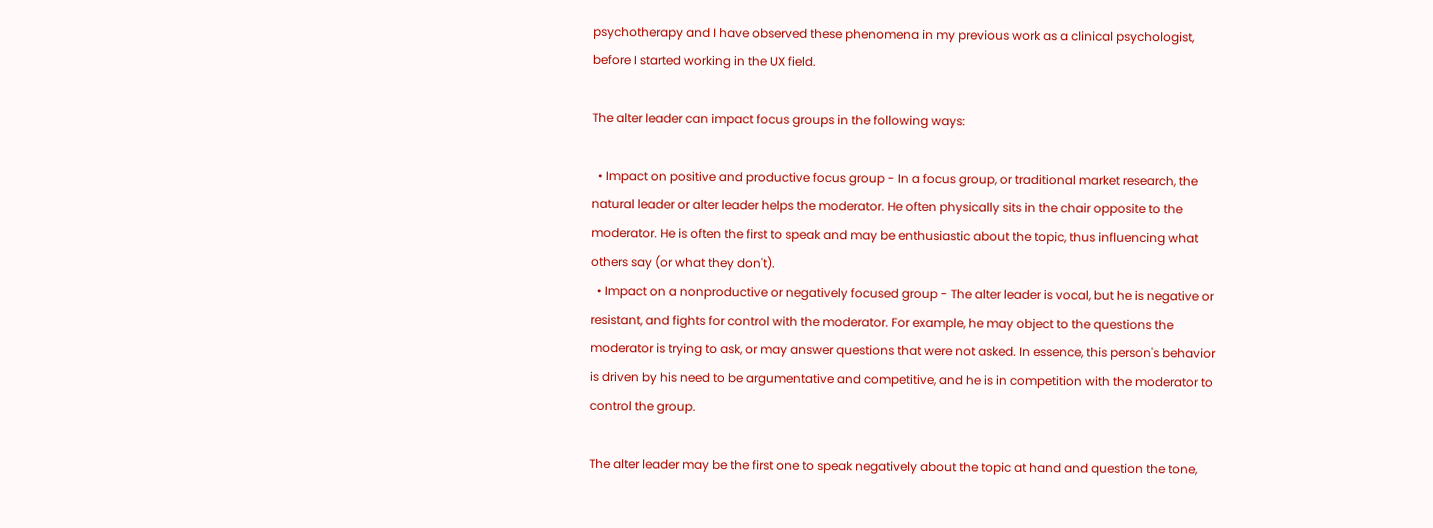psychotherapy and I have observed these phenomena in my previous work as a clinical psychologist, before I started working in the UX field.

The alter leader can impact focus groups in the following ways:

  • Impact on positive and productive focus group - In a focus group, or traditional market research, the natural leader or alter leader helps the moderator. He often physically sits in the chair opposite to the moderator. He is often the first to speak and may be enthusiastic about the topic, thus influencing what others say (or what they don't).
  • Impact on a nonproductive or negatively focused group - The alter leader is vocal, but he is negative or resistant, and fights for control with the moderator. For example, he may object to the questions the moderator is trying to ask, or may answer questions that were not asked. In essence, this person's behavior is driven by his need to be argumentative and competitive, and he is in competition with the moderator to control the group.

The alter leader may be the first one to speak negatively about the topic at hand and question the tone,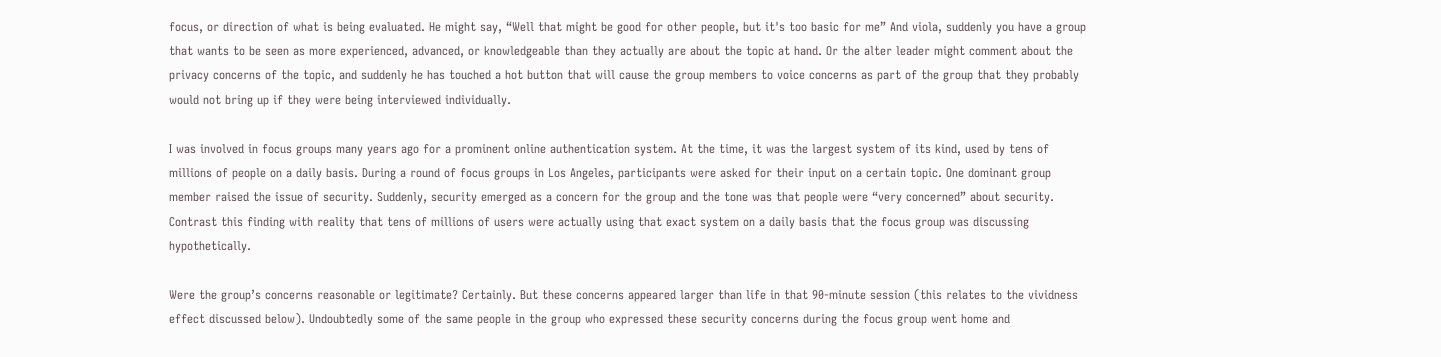focus, or direction of what is being evaluated. He might say, “Well that might be good for other people, but it's too basic for me” And viola, suddenly you have a group that wants to be seen as more experienced, advanced, or knowledgeable than they actually are about the topic at hand. Or the alter leader might comment about the privacy concerns of the topic, and suddenly he has touched a hot button that will cause the group members to voice concerns as part of the group that they probably would not bring up if they were being interviewed individually.

I was involved in focus groups many years ago for a prominent online authentication system. At the time, it was the largest system of its kind, used by tens of millions of people on a daily basis. During a round of focus groups in Los Angeles, participants were asked for their input on a certain topic. One dominant group member raised the issue of security. Suddenly, security emerged as a concern for the group and the tone was that people were “very concerned” about security. Contrast this finding with reality that tens of millions of users were actually using that exact system on a daily basis that the focus group was discussing hypothetically.

Were the group’s concerns reasonable or legitimate? Certainly. But these concerns appeared larger than life in that 90-minute session (this relates to the vividness effect discussed below). Undoubtedly some of the same people in the group who expressed these security concerns during the focus group went home and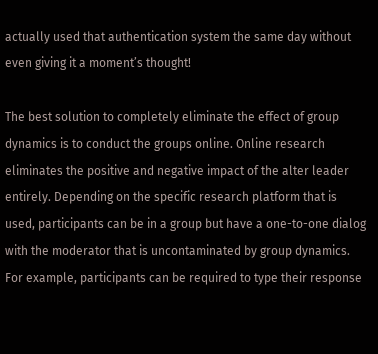actually used that authentication system the same day without even giving it a moment’s thought!

The best solution to completely eliminate the effect of group dynamics is to conduct the groups online. Online research eliminates the positive and negative impact of the alter leader entirely. Depending on the specific research platform that is used, participants can be in a group but have a one-to-one dialog with the moderator that is uncontaminated by group dynamics. For example, participants can be required to type their response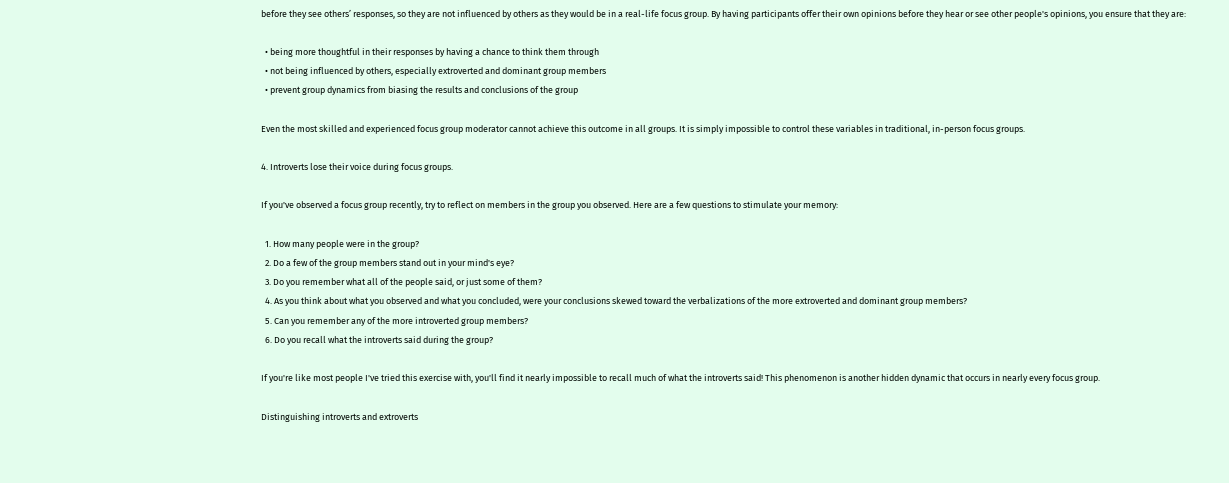before they see others’ responses, so they are not influenced by others as they would be in a real-life focus group. By having participants offer their own opinions before they hear or see other people's opinions, you ensure that they are:

  • being more thoughtful in their responses by having a chance to think them through
  • not being influenced by others, especially extroverted and dominant group members
  • prevent group dynamics from biasing the results and conclusions of the group

Even the most skilled and experienced focus group moderator cannot achieve this outcome in all groups. It is simply impossible to control these variables in traditional, in-person focus groups.

4. Introverts lose their voice during focus groups.

If you've observed a focus group recently, try to reflect on members in the group you observed. Here are a few questions to stimulate your memory:

  1. How many people were in the group?
  2. Do a few of the group members stand out in your mind's eye?
  3. Do you remember what all of the people said, or just some of them?
  4. As you think about what you observed and what you concluded, were your conclusions skewed toward the verbalizations of the more extroverted and dominant group members?
  5. Can you remember any of the more introverted group members?
  6. Do you recall what the introverts said during the group?

If you're like most people I've tried this exercise with, you'll find it nearly impossible to recall much of what the introverts said! This phenomenon is another hidden dynamic that occurs in nearly every focus group.

Distinguishing introverts and extroverts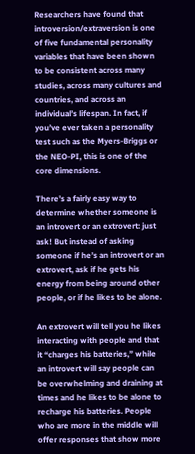Researchers have found that introversion/extraversion is one of five fundamental personality variables that have been shown to be consistent across many studies, across many cultures and countries, and across an individual’s lifespan. In fact, if you’ve ever taken a personality test such as the Myers-Briggs or the NEO-PI, this is one of the core dimensions.

There’s a fairly easy way to determine whether someone is an introvert or an extrovert: just ask! But instead of asking someone if he’s an introvert or an extrovert, ask if he gets his energy from being around other people, or if he likes to be alone.

An extrovert will tell you he likes interacting with people and that it “charges his batteries,” while an introvert will say people can be overwhelming and draining at times and he likes to be alone to recharge his batteries. People who are more in the middle will offer responses that show more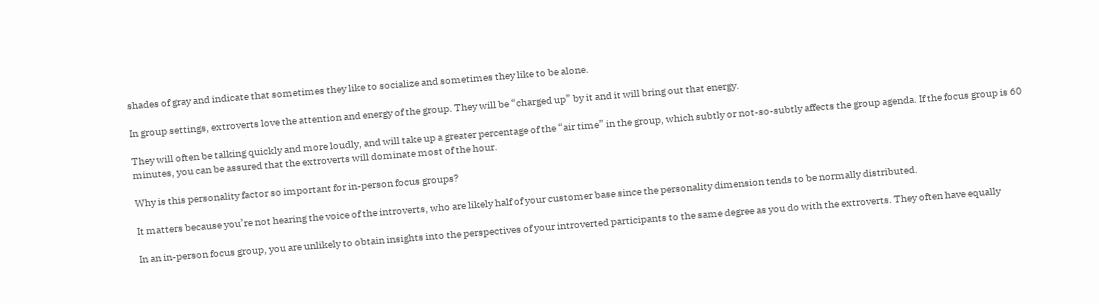shades of gray and indicate that sometimes they like to socialize and sometimes they like to be alone.

In group settings, extroverts love the attention and energy of the group. They will be “charged up” by it and it will bring out that energy.

They will often be talking quickly and more loudly, and will take up a greater percentage of the “air time” in the group, which subtly or not-so-subtly affects the group agenda. If the focus group is 60 minutes, you can be assured that the extroverts will dominate most of the hour.

Why is this personality factor so important for in-person focus groups?

It matters because you’re not hearing the voice of the introverts, who are likely half of your customer base since the personality dimension tends to be normally distributed.

In an in-person focus group, you are unlikely to obtain insights into the perspectives of your introverted participants to the same degree as you do with the extroverts. They often have equally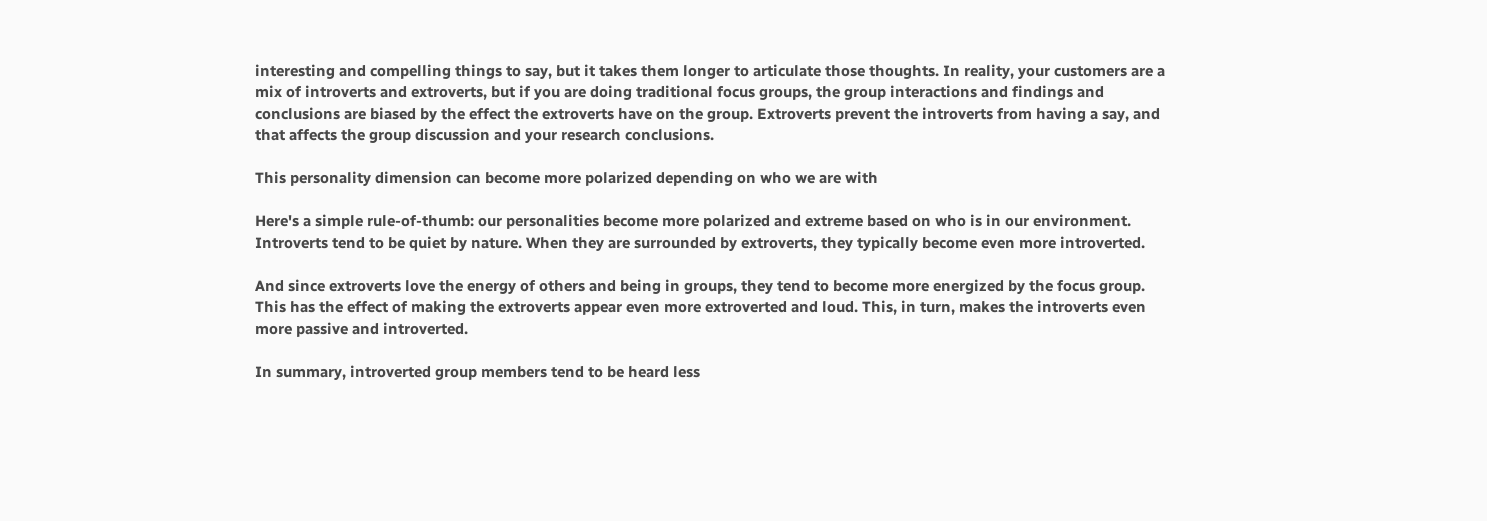interesting and compelling things to say, but it takes them longer to articulate those thoughts. In reality, your customers are a mix of introverts and extroverts, but if you are doing traditional focus groups, the group interactions and findings and conclusions are biased by the effect the extroverts have on the group. Extroverts prevent the introverts from having a say, and that affects the group discussion and your research conclusions.

This personality dimension can become more polarized depending on who we are with

Here's a simple rule-of-thumb: our personalities become more polarized and extreme based on who is in our environment. Introverts tend to be quiet by nature. When they are surrounded by extroverts, they typically become even more introverted.

And since extroverts love the energy of others and being in groups, they tend to become more energized by the focus group. This has the effect of making the extroverts appear even more extroverted and loud. This, in turn, makes the introverts even more passive and introverted.

In summary, introverted group members tend to be heard less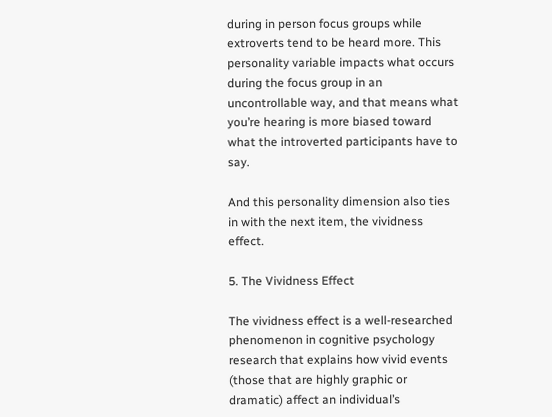during in person focus groups while extroverts tend to be heard more. This personality variable impacts what occurs during the focus group in an uncontrollable way, and that means what you’re hearing is more biased toward what the introverted participants have to say.

And this personality dimension also ties in with the next item, the vividness effect.

5. The Vividness Effect

The vividness effect is a well-researched phenomenon in cognitive psychology research that explains how vivid events (those that are highly graphic or dramatic) affect an individual’s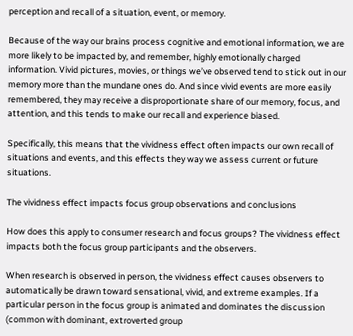perception and recall of a situation, event, or memory.

Because of the way our brains process cognitive and emotional information, we are more likely to be impacted by, and remember, highly emotionally charged information. Vivid pictures, movies, or things we’ve observed tend to stick out in our memory more than the mundane ones do. And since vivid events are more easily remembered, they may receive a disproportionate share of our memory, focus, and attention, and this tends to make our recall and experience biased.

Specifically, this means that the vividness effect often impacts our own recall of situations and events, and this effects they way we assess current or future situations.

The vividness effect impacts focus group observations and conclusions

How does this apply to consumer research and focus groups? The vividness effect impacts both the focus group participants and the observers.

When research is observed in person, the vividness effect causes observers to automatically be drawn toward sensational, vivid, and extreme examples. If a particular person in the focus group is animated and dominates the discussion (common with dominant, extroverted group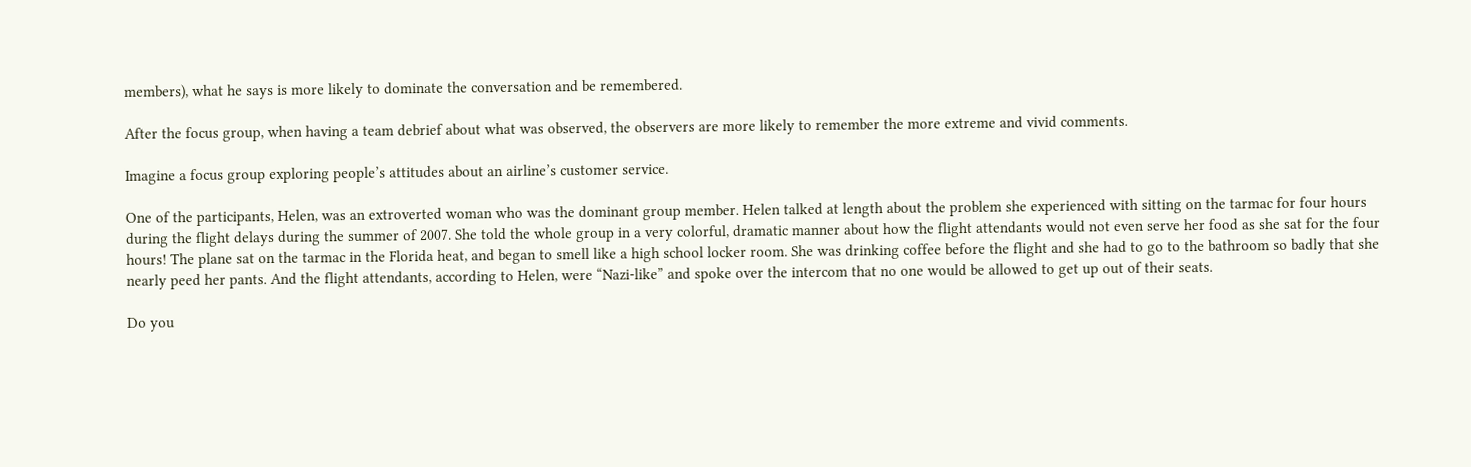members), what he says is more likely to dominate the conversation and be remembered.

After the focus group, when having a team debrief about what was observed, the observers are more likely to remember the more extreme and vivid comments.

Imagine a focus group exploring people’s attitudes about an airline’s customer service.

One of the participants, Helen, was an extroverted woman who was the dominant group member. Helen talked at length about the problem she experienced with sitting on the tarmac for four hours during the flight delays during the summer of 2007. She told the whole group in a very colorful, dramatic manner about how the flight attendants would not even serve her food as she sat for the four hours! The plane sat on the tarmac in the Florida heat, and began to smell like a high school locker room. She was drinking coffee before the flight and she had to go to the bathroom so badly that she nearly peed her pants. And the flight attendants, according to Helen, were “Nazi-like” and spoke over the intercom that no one would be allowed to get up out of their seats.

Do you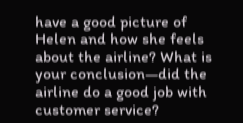have a good picture of Helen and how she feels about the airline? What is your conclusion—did the airline do a good job with customer service?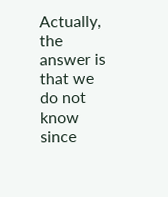Actually, the answer is that we do not know since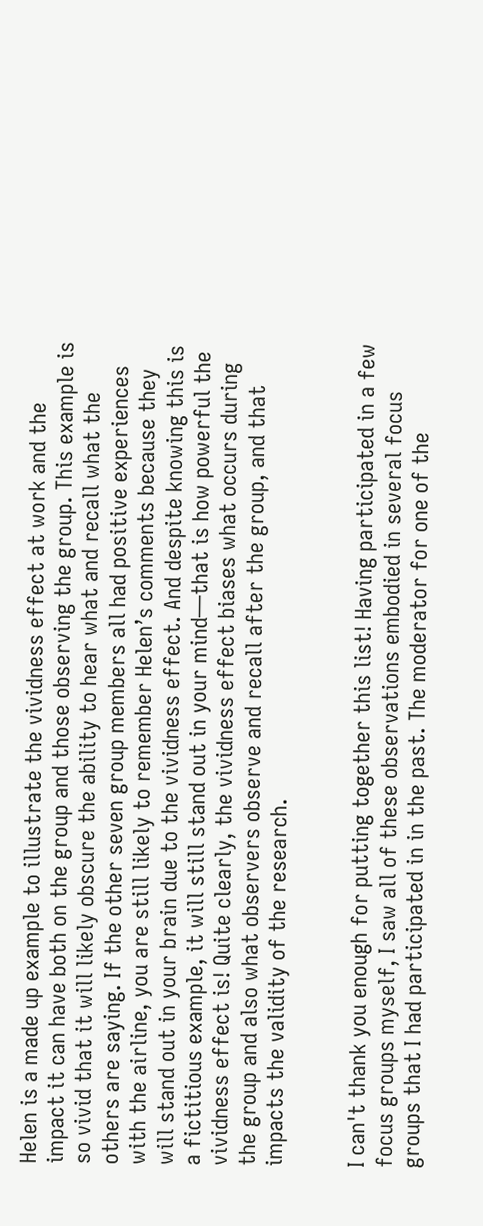Helen is a made up example to illustrate the vividness effect at work and the impact it can have both on the group and those observing the group. This example is so vivid that it will likely obscure the ability to hear what and recall what the others are saying. If the other seven group members all had positive experiences with the airline, you are still likely to remember Helen’s comments because they will stand out in your brain due to the vividness effect. And despite knowing this is a fictitious example, it will still stand out in your mind—that is how powerful the vividness effect is! Quite clearly, the vividness effect biases what occurs during the group and also what observers observe and recall after the group, and that impacts the validity of the research.


I can't thank you enough for putting together this list! Having participated in a few focus groups myself, I saw all of these observations embodied in several focus groups that I had participated in in the past. The moderator for one of the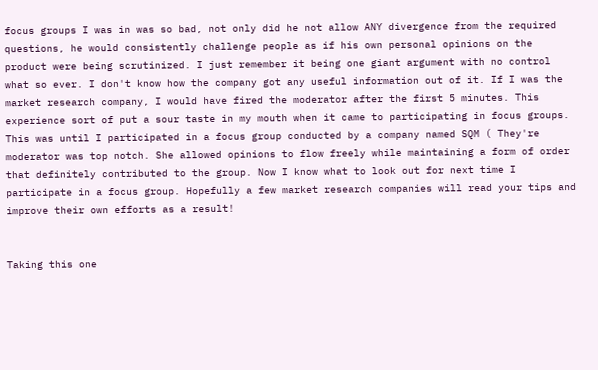focus groups I was in was so bad, not only did he not allow ANY divergence from the required questions, he would consistently challenge people as if his own personal opinions on the product were being scrutinized. I just remember it being one giant argument with no control what so ever. I don't know how the company got any useful information out of it. If I was the market research company, I would have fired the moderator after the first 5 minutes. This experience sort of put a sour taste in my mouth when it came to participating in focus groups. This was until I participated in a focus group conducted by a company named SQM ( They're moderator was top notch. She allowed opinions to flow freely while maintaining a form of order that definitely contributed to the group. Now I know what to look out for next time I participate in a focus group. Hopefully a few market research companies will read your tips and improve their own efforts as a result!


Taking this one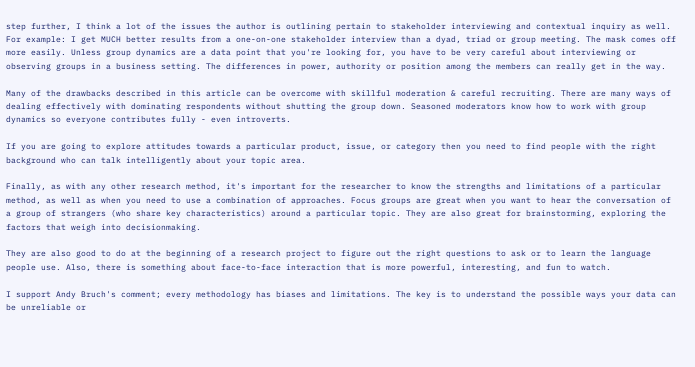step further, I think a lot of the issues the author is outlining pertain to stakeholder interviewing and contextual inquiry as well. For example: I get MUCH better results from a one-on-one stakeholder interview than a dyad, triad or group meeting. The mask comes off more easily. Unless group dynamics are a data point that you're looking for, you have to be very careful about interviewing or observing groups in a business setting. The differences in power, authority or position among the members can really get in the way.

Many of the drawbacks described in this article can be overcome with skillful moderation & careful recruiting. There are many ways of dealing effectively with dominating respondents without shutting the group down. Seasoned moderators know how to work with group dynamics so everyone contributes fully - even introverts.

If you are going to explore attitudes towards a particular product, issue, or category then you need to find people with the right background who can talk intelligently about your topic area.

Finally, as with any other research method, it's important for the researcher to know the strengths and limitations of a particular method, as well as when you need to use a combination of approaches. Focus groups are great when you want to hear the conversation of a group of strangers (who share key characteristics) around a particular topic. They are also great for brainstorming, exploring the factors that weigh into decisionmaking.

They are also good to do at the beginning of a research project to figure out the right questions to ask or to learn the language people use. Also, there is something about face-to-face interaction that is more powerful, interesting, and fun to watch.

I support Andy Bruch's comment; every methodology has biases and limitations. The key is to understand the possible ways your data can be unreliable or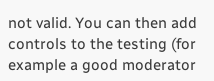not valid. You can then add controls to the testing (for example a good moderator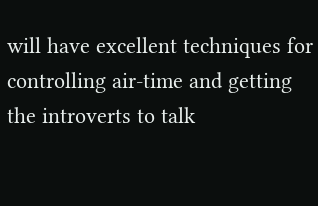will have excellent techniques for controlling air-time and getting the introverts to talk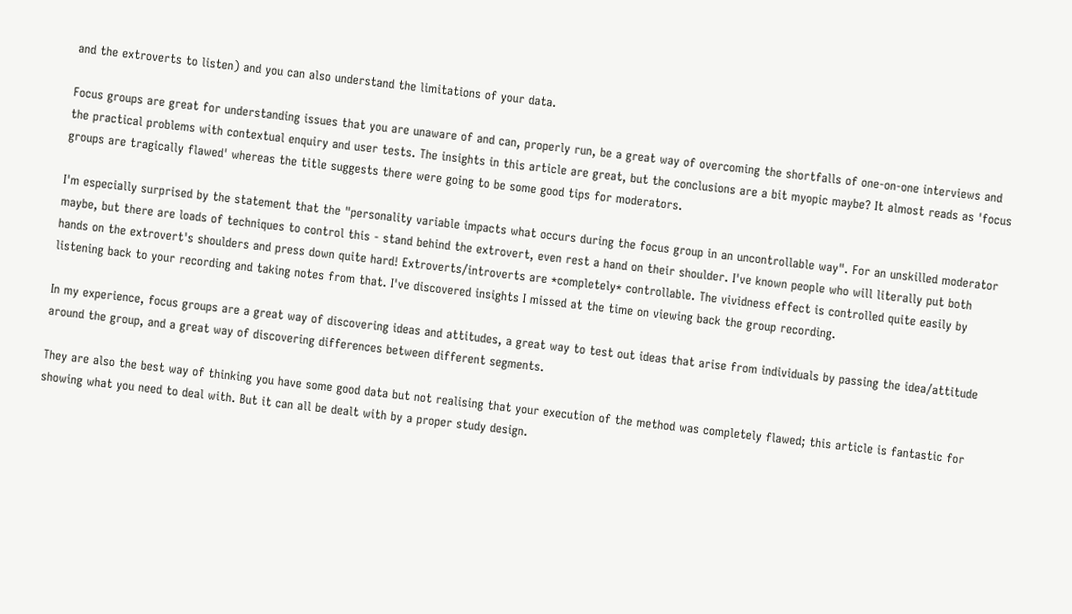and the extroverts to listen) and you can also understand the limitations of your data.

Focus groups are great for understanding issues that you are unaware of and can, properly run, be a great way of overcoming the shortfalls of one-on-one interviews and the practical problems with contextual enquiry and user tests. The insights in this article are great, but the conclusions are a bit myopic maybe? It almost reads as 'focus groups are tragically flawed' whereas the title suggests there were going to be some good tips for moderators.

I'm especially surprised by the statement that the "personality variable impacts what occurs during the focus group in an uncontrollable way". For an unskilled moderator maybe, but there are loads of techniques to control this - stand behind the extrovert, even rest a hand on their shoulder. I've known people who will literally put both hands on the extrovert's shoulders and press down quite hard! Extroverts/introverts are *completely* controllable. The vividness effect is controlled quite easily by listening back to your recording and taking notes from that. I've discovered insights I missed at the time on viewing back the group recording.

In my experience, focus groups are a great way of discovering ideas and attitudes, a great way to test out ideas that arise from individuals by passing the idea/attitude around the group, and a great way of discovering differences between different segments.

They are also the best way of thinking you have some good data but not realising that your execution of the method was completely flawed; this article is fantastic for showing what you need to deal with. But it can all be dealt with by a proper study design.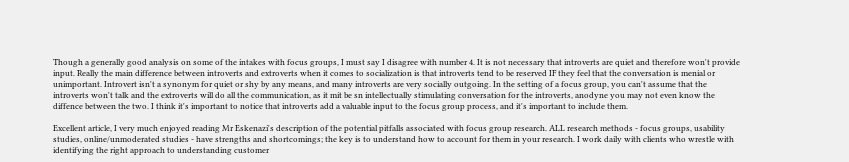Though a generally good analysis on some of the intakes with focus groups, I must say I disagree with number 4. It is not necessary that introverts are quiet and therefore won't provide input. Really the main difference between introverts and extroverts when it comes to socialization is that introverts tend to be reserved IF they feel that the conversation is menial or unimportant. Introvert isn't a synonym for quiet or shy by any means, and many introverts are very socially outgoing. In the setting of a focus group, you can't assume that the introverts won't talk and the extroverts will do all the communication, as it mit be sn intellectually stimulating conversation for the introverts, anodyne you may not even know the diffence between the two. I think it's important to notice that introverts add a valuable input to the focus group process, and it's important to include them.

Excellent article, I very much enjoyed reading Mr Eskenazi's description of the potential pitfalls associated with focus group research. ALL research methods - focus groups, usability studies, online/unmoderated studies - have strengths and shortcomings; the key is to understand how to account for them in your research. I work daily with clients who wrestle with identifying the right approach to understanding customer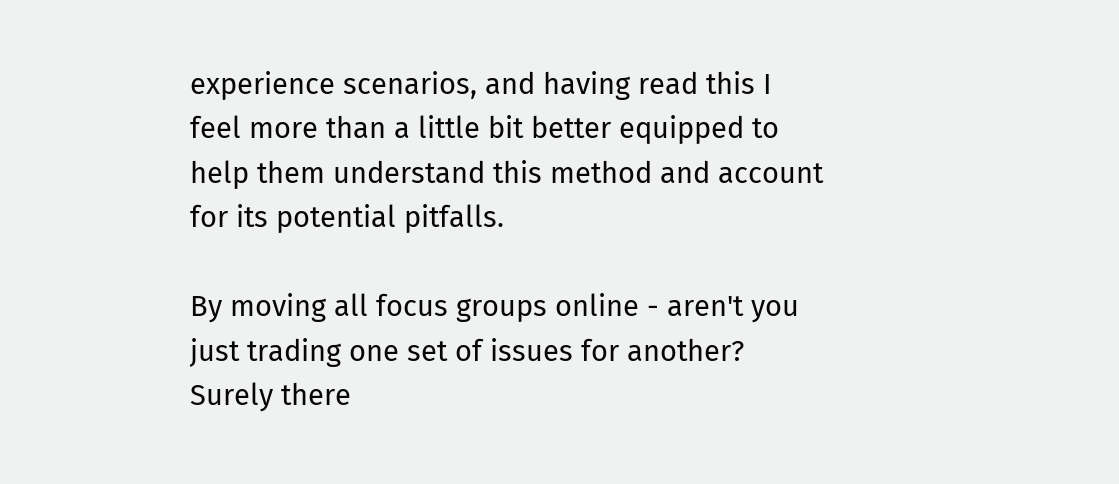experience scenarios, and having read this I feel more than a little bit better equipped to help them understand this method and account for its potential pitfalls.

By moving all focus groups online - aren't you just trading one set of issues for another? Surely there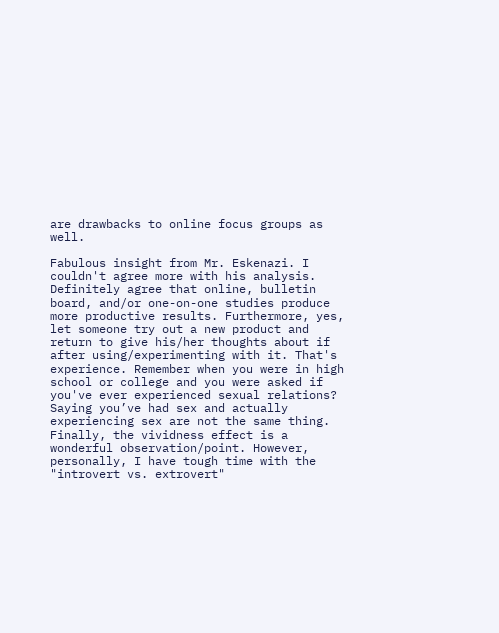are drawbacks to online focus groups as well.

Fabulous insight from Mr. Eskenazi. I couldn't agree more with his analysis. Definitely agree that online, bulletin board, and/or one-on-one studies produce more productive results. Furthermore, yes, let someone try out a new product and return to give his/her thoughts about if after using/experimenting with it. That's experience. Remember when you were in high school or college and you were asked if you've ever experienced sexual relations? Saying you’ve had sex and actually experiencing sex are not the same thing.
Finally, the vividness effect is a wonderful observation/point. However, personally, I have tough time with the "introvert vs. extrovert"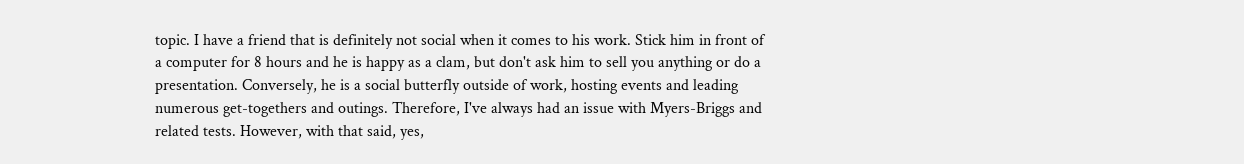topic. I have a friend that is definitely not social when it comes to his work. Stick him in front of a computer for 8 hours and he is happy as a clam, but don't ask him to sell you anything or do a presentation. Conversely, he is a social butterfly outside of work, hosting events and leading numerous get-togethers and outings. Therefore, I've always had an issue with Myers-Briggs and related tests. However, with that said, yes,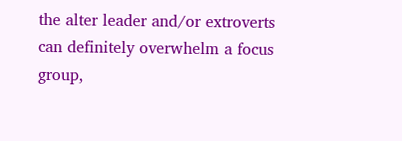the alter leader and/or extroverts can definitely overwhelm a focus group,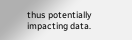thus potentially impacting data.